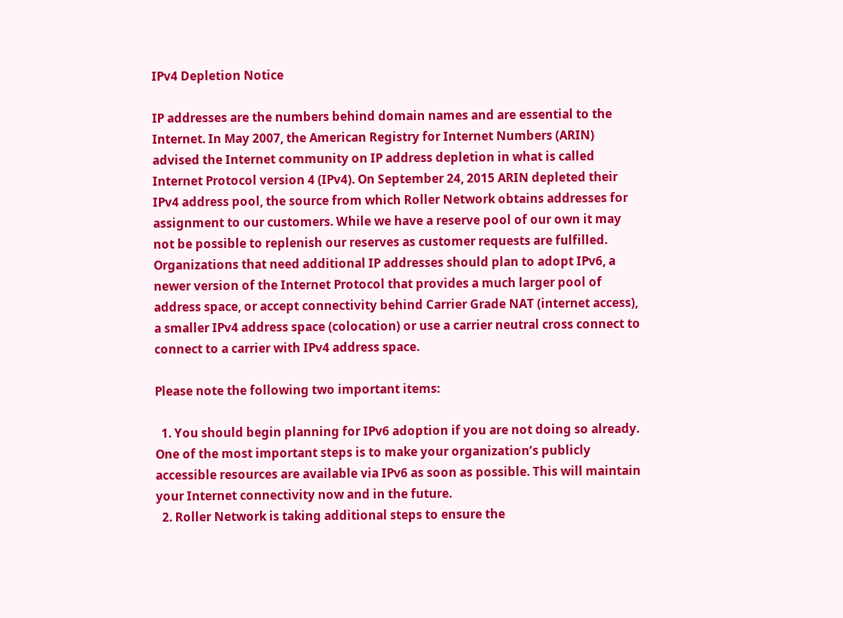IPv4 Depletion Notice

IP addresses are the numbers behind domain names and are essential to the Internet. In May 2007, the American Registry for Internet Numbers (ARIN) advised the Internet community on IP address depletion in what is called Internet Protocol version 4 (IPv4). On September 24, 2015 ARIN depleted their IPv4 address pool, the source from which Roller Network obtains addresses for assignment to our customers. While we have a reserve pool of our own it may not be possible to replenish our reserves as customer requests are fulfilled. Organizations that need additional IP addresses should plan to adopt IPv6, a newer version of the Internet Protocol that provides a much larger pool of address space, or accept connectivity behind Carrier Grade NAT (internet access), a smaller IPv4 address space (colocation) or use a carrier neutral cross connect to connect to a carrier with IPv4 address space.

Please note the following two important items:

  1. You should begin planning for IPv6 adoption if you are not doing so already. One of the most important steps is to make your organization’s publicly accessible resources are available via IPv6 as soon as possible. This will maintain your Internet connectivity now and in the future.
  2. Roller Network is taking additional steps to ensure the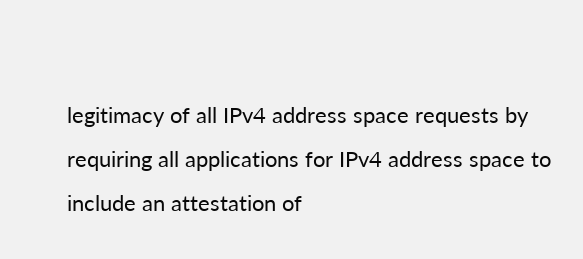legitimacy of all IPv4 address space requests by requiring all applications for IPv4 address space to include an attestation of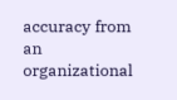accuracy from an organizational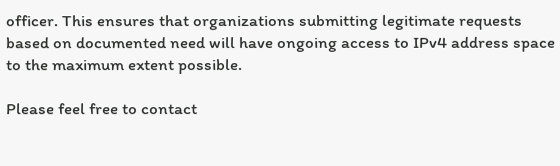officer. This ensures that organizations submitting legitimate requests based on documented need will have ongoing access to IPv4 address space to the maximum extent possible.

Please feel free to contact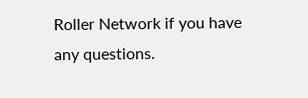Roller Network if you have any questions.